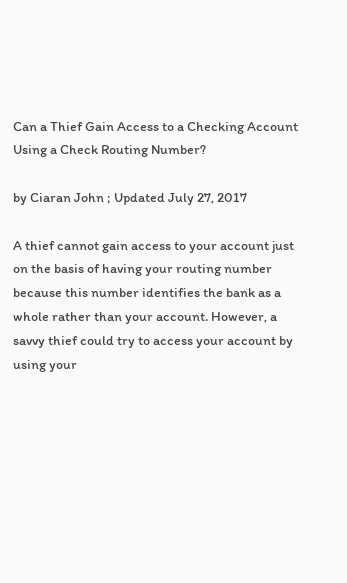Can a Thief Gain Access to a Checking Account Using a Check Routing Number?

by Ciaran John ; Updated July 27, 2017

A thief cannot gain access to your account just on the basis of having your routing number because this number identifies the bank as a whole rather than your account. However, a savvy thief could try to access your account by using your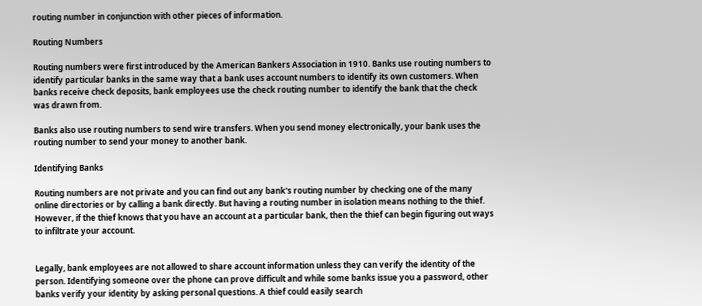routing number in conjunction with other pieces of information.

Routing Numbers

Routing numbers were first introduced by the American Bankers Association in 1910. Banks use routing numbers to identify particular banks in the same way that a bank uses account numbers to identify its own customers. When banks receive check deposits, bank employees use the check routing number to identify the bank that the check was drawn from.

Banks also use routing numbers to send wire transfers. When you send money electronically, your bank uses the routing number to send your money to another bank.

Identifying Banks

Routing numbers are not private and you can find out any bank's routing number by checking one of the many online directories or by calling a bank directly. But having a routing number in isolation means nothing to the thief. However, if the thief knows that you have an account at a particular bank, then the thief can begin figuring out ways to infiltrate your account.


Legally, bank employees are not allowed to share account information unless they can verify the identity of the person. Identifying someone over the phone can prove difficult and while some banks issue you a password, other banks verify your identity by asking personal questions. A thief could easily search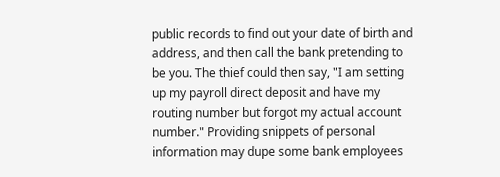public records to find out your date of birth and address, and then call the bank pretending to be you. The thief could then say, "I am setting up my payroll direct deposit and have my routing number but forgot my actual account number." Providing snippets of personal information may dupe some bank employees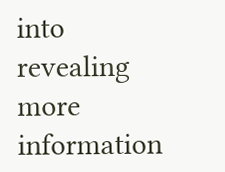into revealing more information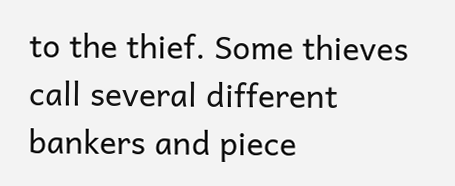to the thief. Some thieves call several different bankers and piece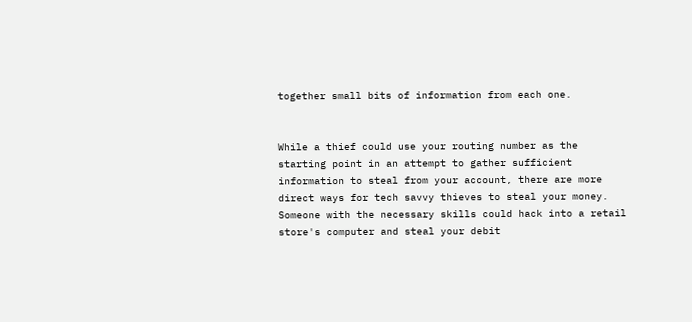together small bits of information from each one.


While a thief could use your routing number as the starting point in an attempt to gather sufficient information to steal from your account, there are more direct ways for tech savvy thieves to steal your money. Someone with the necessary skills could hack into a retail store's computer and steal your debit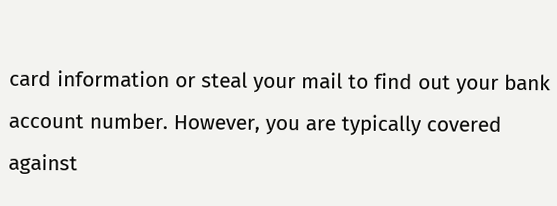card information or steal your mail to find out your bank account number. However, you are typically covered against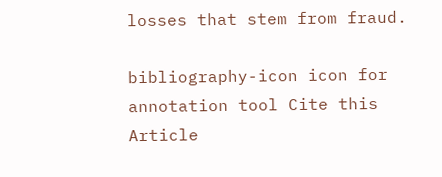losses that stem from fraud.

bibliography-icon icon for annotation tool Cite this Article